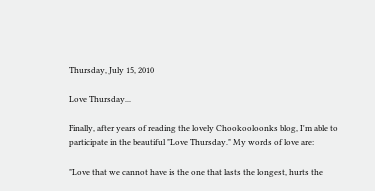Thursday, July 15, 2010

Love Thursday...

Finally, after years of reading the lovely Chookooloonks blog, I'm able to participate in the beautiful "Love Thursday." My words of love are:

"Love that we cannot have is the one that lasts the longest, hurts the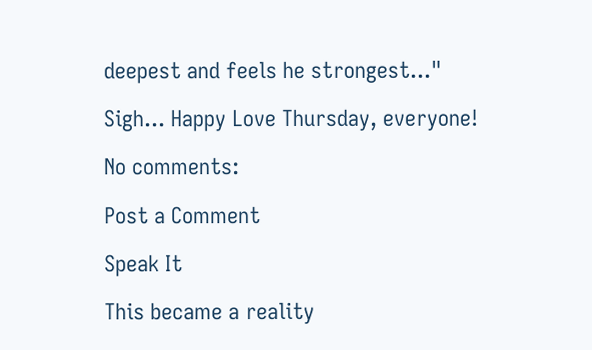deepest and feels he strongest..."

Sigh... Happy Love Thursday, everyone!

No comments:

Post a Comment

Speak It

This became a reality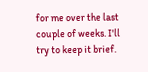for me over the last couple of weeks. I'll try to keep it brief.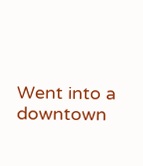Went into a  downtown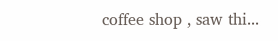coffee shop , saw thi...